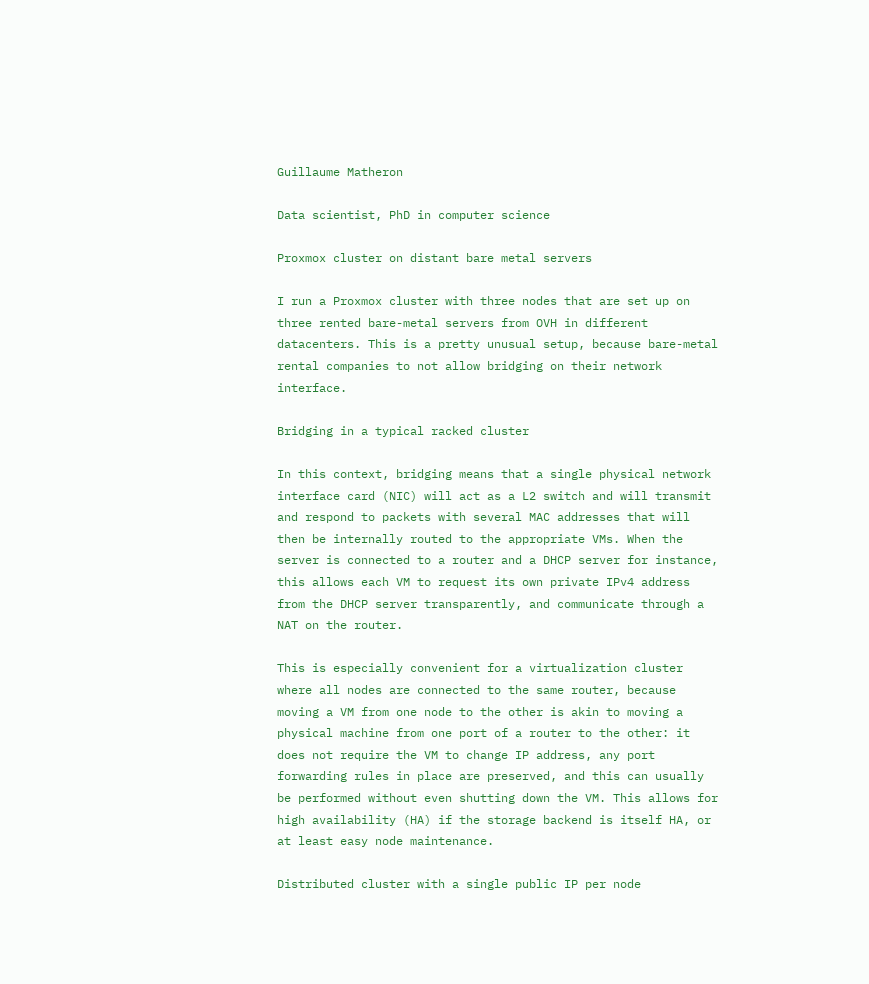Guillaume Matheron

Data scientist, PhD in computer science

Proxmox cluster on distant bare metal servers

I run a Proxmox cluster with three nodes that are set up on three rented bare-metal servers from OVH in different datacenters. This is a pretty unusual setup, because bare-metal rental companies to not allow bridging on their network interface.

Bridging in a typical racked cluster

In this context, bridging means that a single physical network interface card (NIC) will act as a L2 switch and will transmit and respond to packets with several MAC addresses that will then be internally routed to the appropriate VMs. When the server is connected to a router and a DHCP server for instance, this allows each VM to request its own private IPv4 address from the DHCP server transparently, and communicate through a NAT on the router.

This is especially convenient for a virtualization cluster where all nodes are connected to the same router, because moving a VM from one node to the other is akin to moving a physical machine from one port of a router to the other: it does not require the VM to change IP address, any port forwarding rules in place are preserved, and this can usually be performed without even shutting down the VM. This allows for high availability (HA) if the storage backend is itself HA, or at least easy node maintenance.

Distributed cluster with a single public IP per node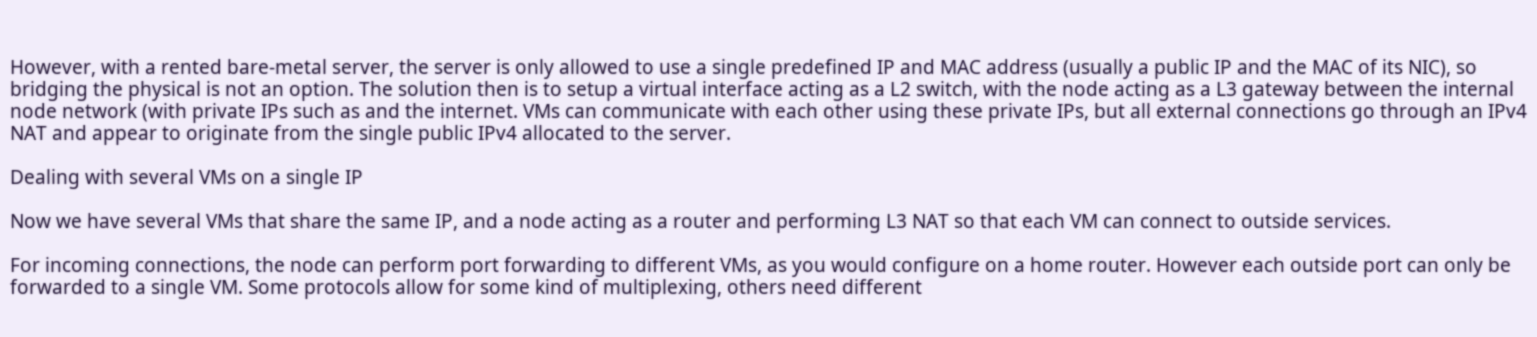However, with a rented bare-metal server, the server is only allowed to use a single predefined IP and MAC address (usually a public IP and the MAC of its NIC), so bridging the physical is not an option. The solution then is to setup a virtual interface acting as a L2 switch, with the node acting as a L3 gateway between the internal node network (with private IPs such as and the internet. VMs can communicate with each other using these private IPs, but all external connections go through an IPv4 NAT and appear to originate from the single public IPv4 allocated to the server.

Dealing with several VMs on a single IP

Now we have several VMs that share the same IP, and a node acting as a router and performing L3 NAT so that each VM can connect to outside services.

For incoming connections, the node can perform port forwarding to different VMs, as you would configure on a home router. However each outside port can only be forwarded to a single VM. Some protocols allow for some kind of multiplexing, others need different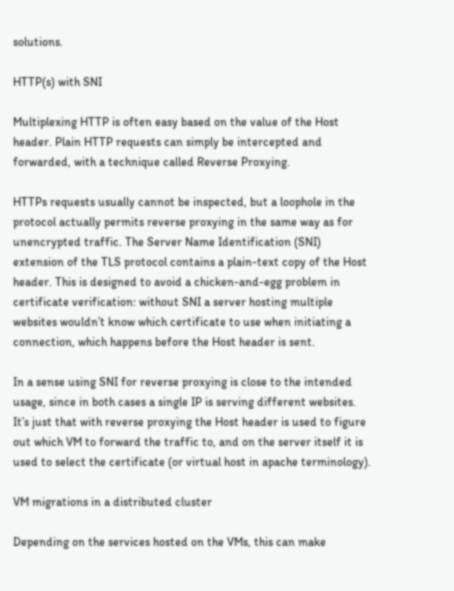solutions.

HTTP(s) with SNI

Multiplexing HTTP is often easy based on the value of the Host header. Plain HTTP requests can simply be intercepted and forwarded, with a technique called Reverse Proxying.

HTTPs requests usually cannot be inspected, but a loophole in the protocol actually permits reverse proxying in the same way as for unencrypted traffic. The Server Name Identification (SNI) extension of the TLS protocol contains a plain-text copy of the Host header. This is designed to avoid a chicken-and-egg problem in certificate verification: without SNI a server hosting multiple websites wouldn’t know which certificate to use when initiating a connection, which happens before the Host header is sent.

In a sense using SNI for reverse proxying is close to the intended usage, since in both cases a single IP is serving different websites. It’s just that with reverse proxying the Host header is used to figure out which VM to forward the traffic to, and on the server itself it is used to select the certificate (or virtual host in apache terminology).

VM migrations in a distributed cluster

Depending on the services hosted on the VMs, this can make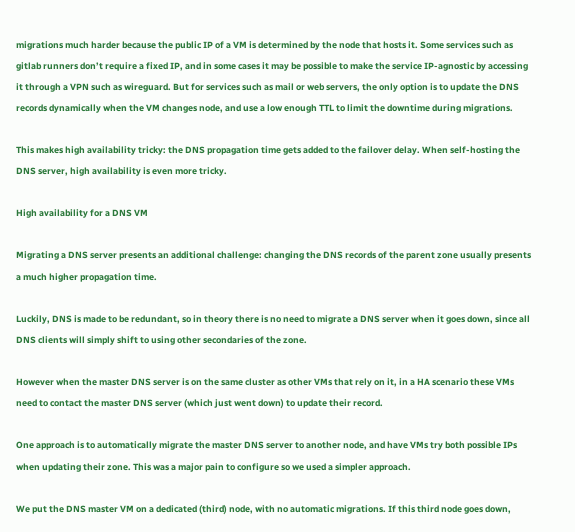migrations much harder because the public IP of a VM is determined by the node that hosts it. Some services such as gitlab runners don’t require a fixed IP, and in some cases it may be possible to make the service IP-agnostic by accessing it through a VPN such as wireguard. But for services such as mail or web servers, the only option is to update the DNS records dynamically when the VM changes node, and use a low enough TTL to limit the downtime during migrations.

This makes high availability tricky: the DNS propagation time gets added to the failover delay. When self-hosting the DNS server, high availability is even more tricky.

High availability for a DNS VM

Migrating a DNS server presents an additional challenge: changing the DNS records of the parent zone usually presents a much higher propagation time.

Luckily, DNS is made to be redundant, so in theory there is no need to migrate a DNS server when it goes down, since all DNS clients will simply shift to using other secondaries of the zone.

However when the master DNS server is on the same cluster as other VMs that rely on it, in a HA scenario these VMs need to contact the master DNS server (which just went down) to update their record.

One approach is to automatically migrate the master DNS server to another node, and have VMs try both possible IPs when updating their zone. This was a major pain to configure so we used a simpler approach.

We put the DNS master VM on a dedicated (third) node, with no automatic migrations. If this third node goes down,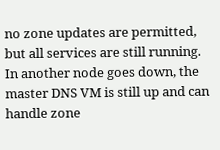no zone updates are permitted, but all services are still running. In another node goes down, the master DNS VM is still up and can handle zone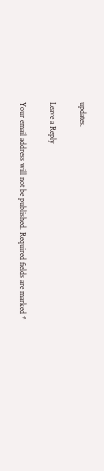updates.

Leave a Reply

Your email address will not be published. Required fields are marked *